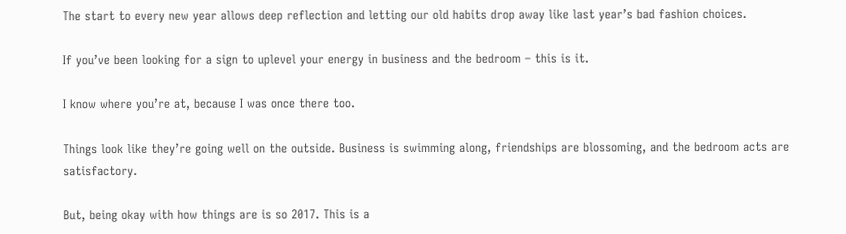The start to every new year allows deep reflection and letting our old habits drop away like last year’s bad fashion choices.

If you’ve been looking for a sign to uplevel your energy in business and the bedroom – this is it.

I know where you’re at, because I was once there too.

Things look like they’re going well on the outside. Business is swimming along, friendships are blossoming, and the bedroom acts are satisfactory.

But, being okay with how things are is so 2017. This is a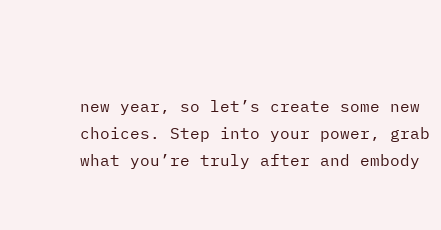new year, so let’s create some new choices. Step into your power, grab what you’re truly after and embody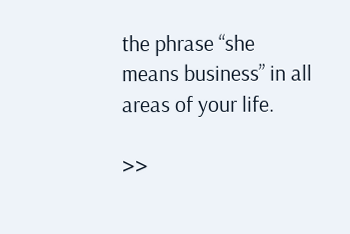the phrase “she means business” in all areas of your life.

>>